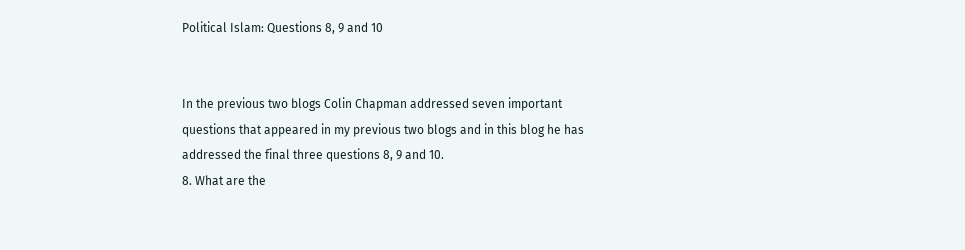Political Islam: Questions 8, 9 and 10


In the previous two blogs Colin Chapman addressed seven important questions that appeared in my previous two blogs and in this blog he has addressed the final three questions 8, 9 and 10.
8. What are the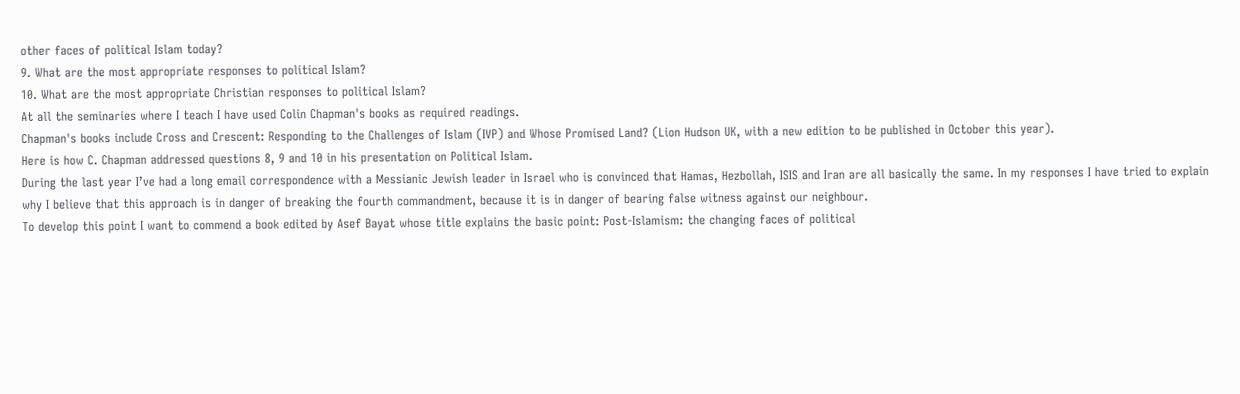other faces of political Islam today?
9. What are the most appropriate responses to political Islam?
10. What are the most appropriate Christian responses to political Islam?
At all the seminaries where I teach I have used Colin Chapman's books as required readings.
Chapman's books include Cross and Crescent: Responding to the Challenges of Islam (IVP) and Whose Promised Land? (Lion Hudson UK, with a new edition to be published in October this year).
Here is how C. Chapman addressed questions 8, 9 and 10 in his presentation on Political Islam.
During the last year I’ve had a long email correspondence with a Messianic Jewish leader in Israel who is convinced that Hamas, Hezbollah, ISIS and Iran are all basically the same. In my responses I have tried to explain why I believe that this approach is in danger of breaking the fourth commandment, because it is in danger of bearing false witness against our neighbour.
To develop this point I want to commend a book edited by Asef Bayat whose title explains the basic point: Post-Islamism: the changing faces of political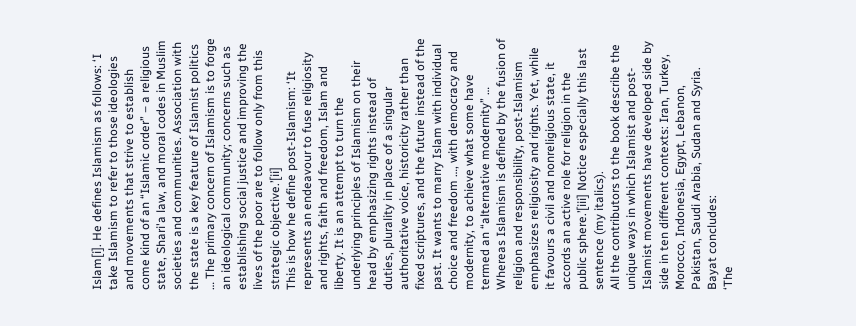Islam[i]. He defines Islamism as follows: ‘I take Islamism to refer to those ideologies and movements that strive to establish come kind of an “Islamic order” – a religious state, Shari'a law, and moral codes in Muslim societies and communities. Association with the state is a key feature of Islamist politics … The primary concern of Islamism is to forge an ideological community; concerns such as establishing social justice and improving the lives of the poor are to follow only from this strategic objective.’[ii]
This is how he define post-Islamism: ‘It represents an endeavour to fuse religiosity and rights, faith and freedom, Islam and liberty. It is an attempt to turn the underlying principles of Islamism on their head by emphasizing rights instead of duties, plurality in place of a singular authoritative voice, historicity rather than fixed scriptures, and the future instead of the past. It wants to marry Islam with individual choice and freedom …, with democracy and modernity, to achieve what some have termed an “alternative modernity” … Whereas Islamism is defined by the fusion of religion and responsibility, post-Islamism emphasizes religiosity and rights. Yet, while it favours a civil and nonreligious state, it accords an active role for religion in the public sphere.’[iii] Notice especially this last sentence (my italics).
All the contributors to the book describe the unique ways in which Islamist and post-Islamist movements have developed side by side in ten different contexts: Iran, Turkey, Morocco, Indonesia, Egypt, Lebanon, Pakistan, Saudi Arabia, Sudan and Syria. Bayat concludes:
‘The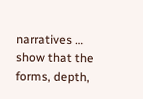narratives … show that the forms, depth,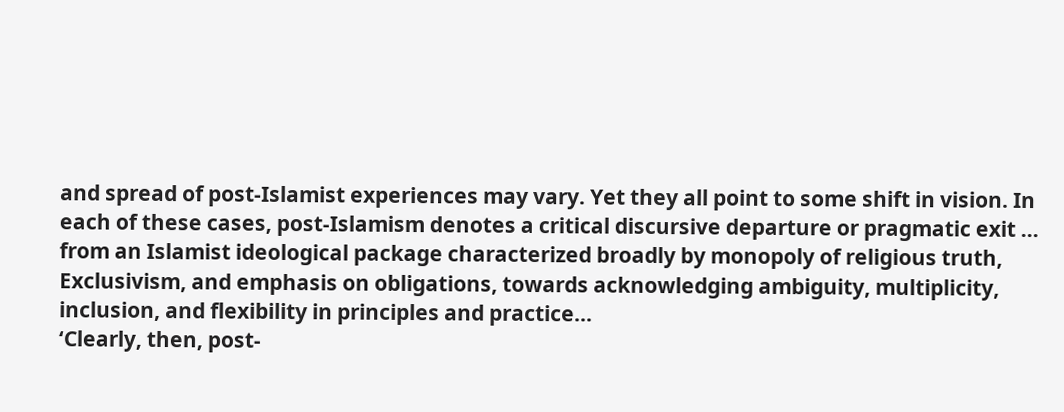and spread of post-Islamist experiences may vary. Yet they all point to some shift in vision. In each of these cases, post-Islamism denotes a critical discursive departure or pragmatic exit … from an Islamist ideological package characterized broadly by monopoly of religious truth, Exclusivism, and emphasis on obligations, towards acknowledging ambiguity, multiplicity, inclusion, and flexibility in principles and practice…
‘Clearly, then, post-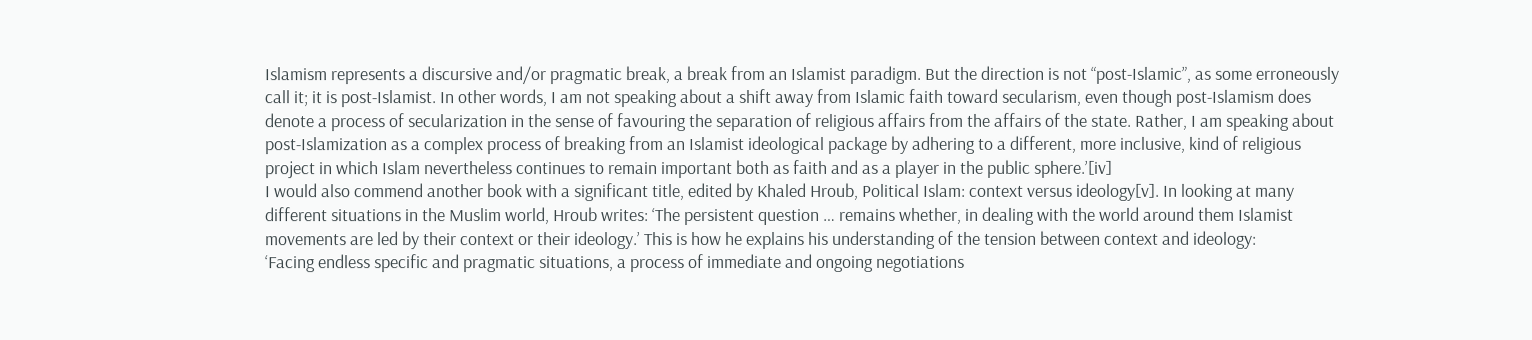Islamism represents a discursive and/or pragmatic break, a break from an Islamist paradigm. But the direction is not “post-Islamic”, as some erroneously call it; it is post-Islamist. In other words, I am not speaking about a shift away from Islamic faith toward secularism, even though post-Islamism does denote a process of secularization in the sense of favouring the separation of religious affairs from the affairs of the state. Rather, I am speaking about post-Islamization as a complex process of breaking from an Islamist ideological package by adhering to a different, more inclusive, kind of religious project in which Islam nevertheless continues to remain important both as faith and as a player in the public sphere.’[iv]
I would also commend another book with a significant title, edited by Khaled Hroub, Political Islam: context versus ideology[v]. In looking at many different situations in the Muslim world, Hroub writes: ‘The persistent question … remains whether, in dealing with the world around them Islamist movements are led by their context or their ideology.’ This is how he explains his understanding of the tension between context and ideology:
‘Facing endless specific and pragmatic situations, a process of immediate and ongoing negotiations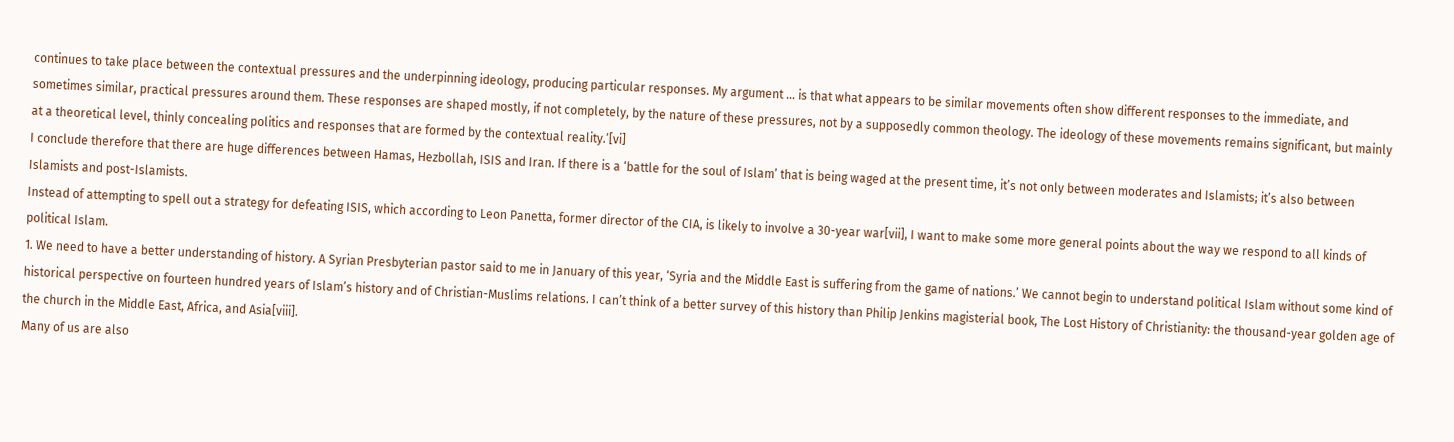continues to take place between the contextual pressures and the underpinning ideology, producing particular responses. My argument … is that what appears to be similar movements often show different responses to the immediate, and sometimes similar, practical pressures around them. These responses are shaped mostly, if not completely, by the nature of these pressures, not by a supposedly common theology. The ideology of these movements remains significant, but mainly at a theoretical level, thinly concealing politics and responses that are formed by the contextual reality.’[vi]
I conclude therefore that there are huge differences between Hamas, Hezbollah, ISIS and Iran. If there is a ‘battle for the soul of Islam’ that is being waged at the present time, it’s not only between moderates and Islamists; it’s also between Islamists and post-Islamists.
Instead of attempting to spell out a strategy for defeating ISIS, which according to Leon Panetta, former director of the CIA, is likely to involve a 30-year war[vii], I want to make some more general points about the way we respond to all kinds of political Islam.
1. We need to have a better understanding of history. A Syrian Presbyterian pastor said to me in January of this year, ‘Syria and the Middle East is suffering from the game of nations.’ We cannot begin to understand political Islam without some kind of historical perspective on fourteen hundred years of Islam’s history and of Christian-Muslims relations. I can’t think of a better survey of this history than Philip Jenkins magisterial book, The Lost History of Christianity: the thousand-year golden age of the church in the Middle East, Africa, and Asia[viii].
Many of us are also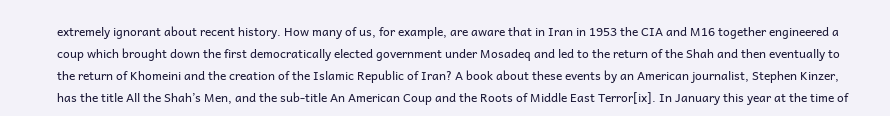extremely ignorant about recent history. How many of us, for example, are aware that in Iran in 1953 the CIA and M16 together engineered a coup which brought down the first democratically elected government under Mosadeq and led to the return of the Shah and then eventually to the return of Khomeini and the creation of the Islamic Republic of Iran? A book about these events by an American journalist, Stephen Kinzer, has the title All the Shah’s Men, and the sub-title An American Coup and the Roots of Middle East Terror[ix]. In January this year at the time of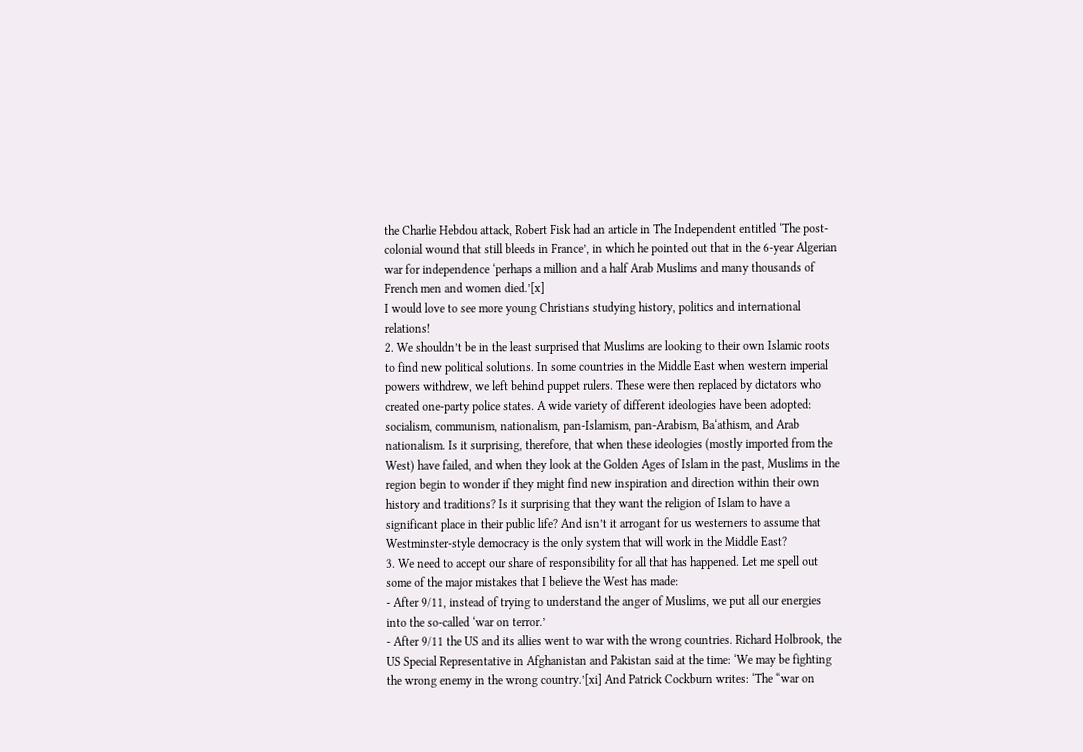the Charlie Hebdou attack, Robert Fisk had an article in The Independent entitled ‘The post-colonial wound that still bleeds in France’, in which he pointed out that in the 6-year Algerian war for independence ‘perhaps a million and a half Arab Muslims and many thousands of French men and women died.’[x]
I would love to see more young Christians studying history, politics and international relations!
2. We shouldn’t be in the least surprised that Muslims are looking to their own Islamic roots to find new political solutions. In some countries in the Middle East when western imperial powers withdrew, we left behind puppet rulers. These were then replaced by dictators who created one-party police states. A wide variety of different ideologies have been adopted: socialism, communism, nationalism, pan-Islamism, pan-Arabism, Ba‘athism, and Arab nationalism. Is it surprising, therefore, that when these ideologies (mostly imported from the West) have failed, and when they look at the Golden Ages of Islam in the past, Muslims in the region begin to wonder if they might find new inspiration and direction within their own history and traditions? Is it surprising that they want the religion of Islam to have a significant place in their public life? And isn’t it arrogant for us westerners to assume that Westminster-style democracy is the only system that will work in the Middle East?
3. We need to accept our share of responsibility for all that has happened. Let me spell out some of the major mistakes that I believe the West has made:
- After 9/11, instead of trying to understand the anger of Muslims, we put all our energies into the so-called ‘war on terror.’
- After 9/11 the US and its allies went to war with the wrong countries. Richard Holbrook, the US Special Representative in Afghanistan and Pakistan said at the time: ‘We may be fighting the wrong enemy in the wrong country.’[xi] And Patrick Cockburn writes: ‘The “war on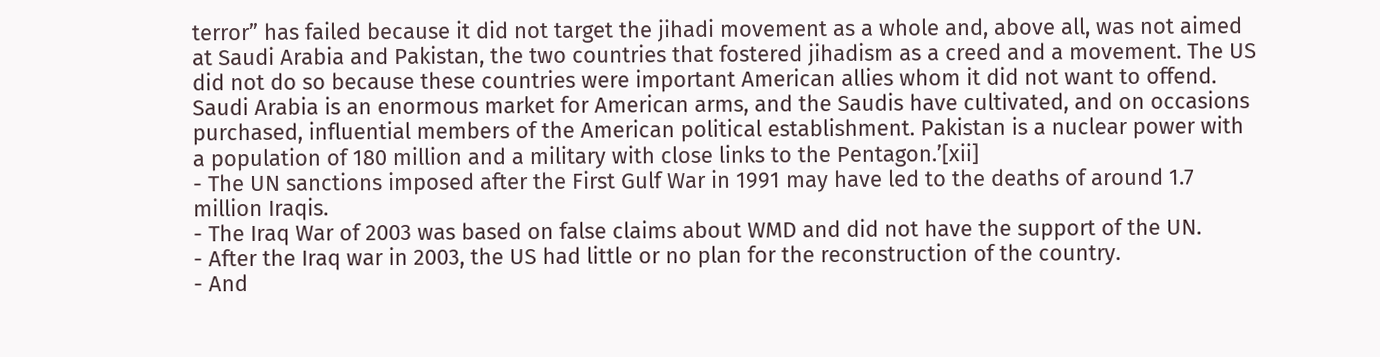terror” has failed because it did not target the jihadi movement as a whole and, above all, was not aimed at Saudi Arabia and Pakistan, the two countries that fostered jihadism as a creed and a movement. The US did not do so because these countries were important American allies whom it did not want to offend. Saudi Arabia is an enormous market for American arms, and the Saudis have cultivated, and on occasions purchased, influential members of the American political establishment. Pakistan is a nuclear power with a population of 180 million and a military with close links to the Pentagon.’[xii]
- The UN sanctions imposed after the First Gulf War in 1991 may have led to the deaths of around 1.7 million Iraqis.
- The Iraq War of 2003 was based on false claims about WMD and did not have the support of the UN.
- After the Iraq war in 2003, the US had little or no plan for the reconstruction of the country.
- And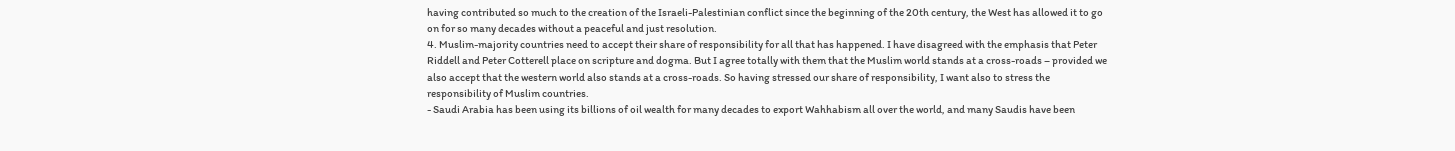having contributed so much to the creation of the Israeli-Palestinian conflict since the beginning of the 20th century, the West has allowed it to go on for so many decades without a peaceful and just resolution.
4. Muslim-majority countries need to accept their share of responsibility for all that has happened. I have disagreed with the emphasis that Peter Riddell and Peter Cotterell place on scripture and dogma. But I agree totally with them that the Muslim world stands at a cross-roads – provided we also accept that the western world also stands at a cross-roads. So having stressed our share of responsibility, I want also to stress the responsibility of Muslim countries.
- Saudi Arabia has been using its billions of oil wealth for many decades to export Wahhabism all over the world, and many Saudis have been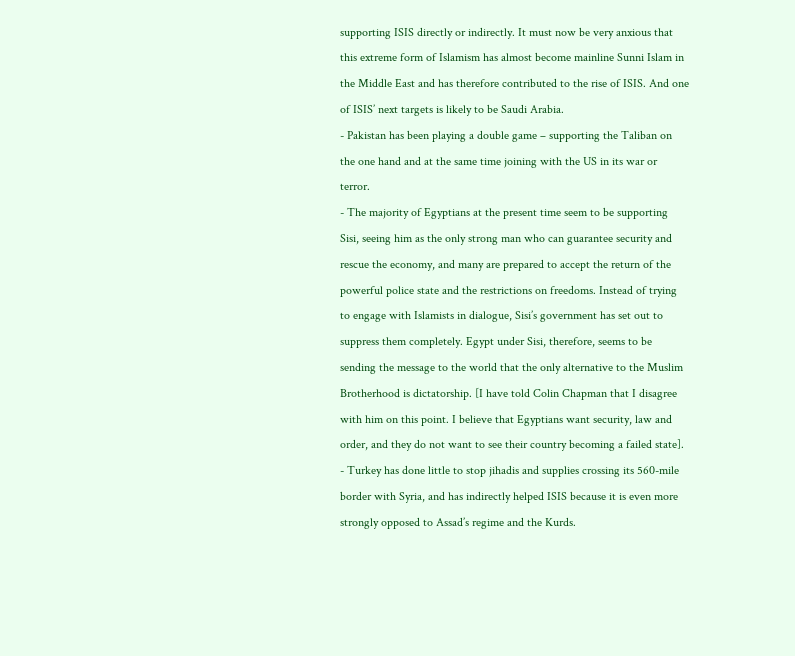supporting ISIS directly or indirectly. It must now be very anxious that this extreme form of Islamism has almost become mainline Sunni Islam in the Middle East and has therefore contributed to the rise of ISIS. And one of ISIS’ next targets is likely to be Saudi Arabia.
- Pakistan has been playing a double game – supporting the Taliban on the one hand and at the same time joining with the US in its war or terror.
- The majority of Egyptians at the present time seem to be supporting Sisi, seeing him as the only strong man who can guarantee security and rescue the economy, and many are prepared to accept the return of the powerful police state and the restrictions on freedoms. Instead of trying to engage with Islamists in dialogue, Sisi’s government has set out to suppress them completely. Egypt under Sisi, therefore, seems to be sending the message to the world that the only alternative to the Muslim Brotherhood is dictatorship. [I have told Colin Chapman that I disagree with him on this point. I believe that Egyptians want security, law and order, and they do not want to see their country becoming a failed state].
- Turkey has done little to stop jihadis and supplies crossing its 560-mile border with Syria, and has indirectly helped ISIS because it is even more strongly opposed to Assad’s regime and the Kurds.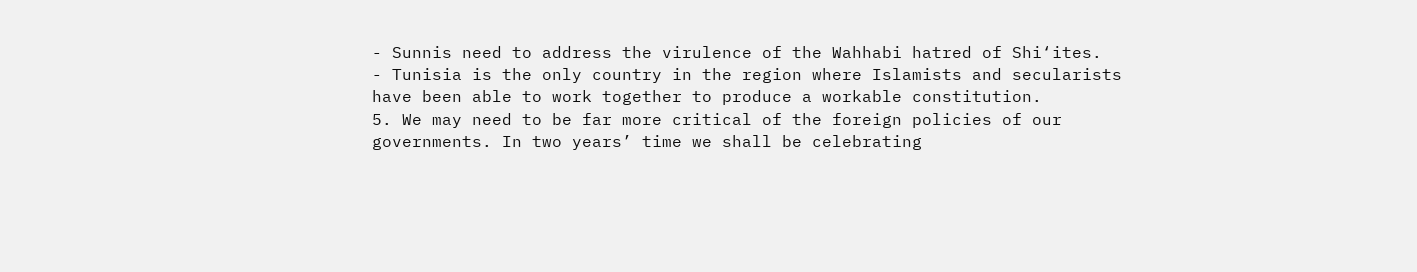- Sunnis need to address the virulence of the Wahhabi hatred of Shi‘ites.
- Tunisia is the only country in the region where Islamists and secularists have been able to work together to produce a workable constitution.
5. We may need to be far more critical of the foreign policies of our governments. In two years’ time we shall be celebrating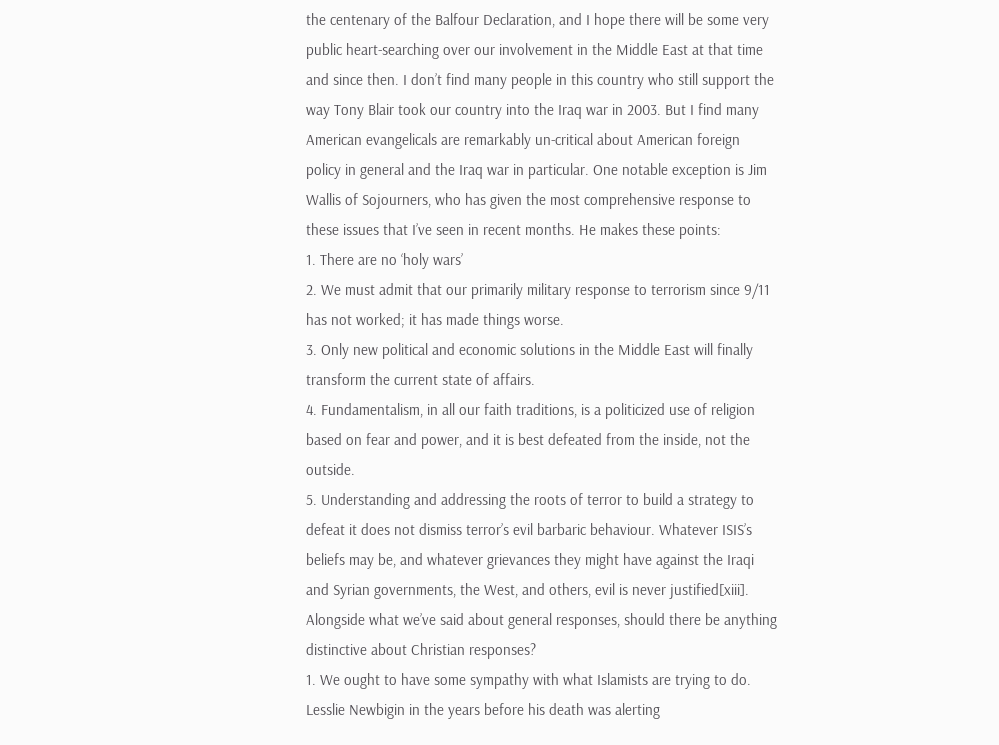the centenary of the Balfour Declaration, and I hope there will be some very public heart-searching over our involvement in the Middle East at that time and since then. I don’t find many people in this country who still support the way Tony Blair took our country into the Iraq war in 2003. But I find many American evangelicals are remarkably un-critical about American foreign policy in general and the Iraq war in particular. One notable exception is Jim Wallis of Sojourners, who has given the most comprehensive response to these issues that I’ve seen in recent months. He makes these points:
1. There are no ‘holy wars’
2. We must admit that our primarily military response to terrorism since 9/11 has not worked; it has made things worse.
3. Only new political and economic solutions in the Middle East will finally transform the current state of affairs.
4. Fundamentalism, in all our faith traditions, is a politicized use of religion based on fear and power, and it is best defeated from the inside, not the outside.
5. Understanding and addressing the roots of terror to build a strategy to defeat it does not dismiss terror’s evil barbaric behaviour. Whatever ISIS’s beliefs may be, and whatever grievances they might have against the Iraqi and Syrian governments, the West, and others, evil is never justified[xiii].
Alongside what we’ve said about general responses, should there be anything distinctive about Christian responses?
1. We ought to have some sympathy with what Islamists are trying to do. Lesslie Newbigin in the years before his death was alerting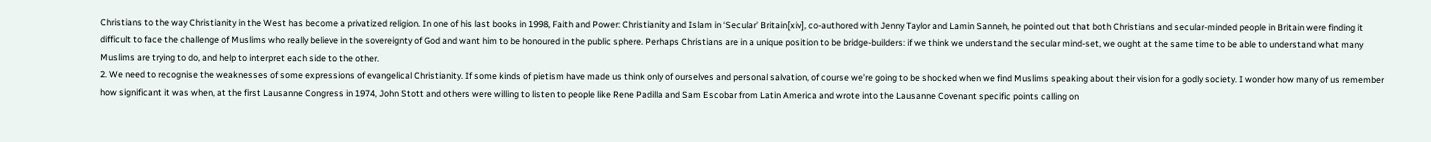Christians to the way Christianity in the West has become a privatized religion. In one of his last books in 1998, Faith and Power: Christianity and Islam in ‘Secular’ Britain[xiv], co-authored with Jenny Taylor and Lamin Sanneh, he pointed out that both Christians and secular-minded people in Britain were finding it difficult to face the challenge of Muslims who really believe in the sovereignty of God and want him to be honoured in the public sphere. Perhaps Christians are in a unique position to be bridge-builders: if we think we understand the secular mind-set, we ought at the same time to be able to understand what many Muslims are trying to do, and help to interpret each side to the other.
2. We need to recognise the weaknesses of some expressions of evangelical Christianity. If some kinds of pietism have made us think only of ourselves and personal salvation, of course we’re going to be shocked when we find Muslims speaking about their vision for a godly society. I wonder how many of us remember how significant it was when, at the first Lausanne Congress in 1974, John Stott and others were willing to listen to people like Rene Padilla and Sam Escobar from Latin America and wrote into the Lausanne Covenant specific points calling on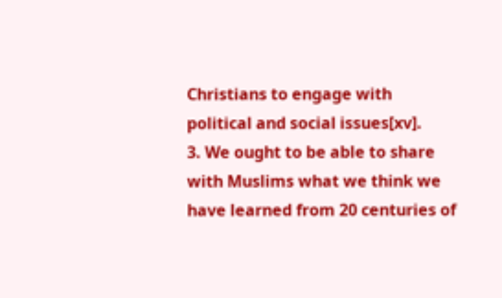Christians to engage with political and social issues[xv].
3. We ought to be able to share with Muslims what we think we have learned from 20 centuries of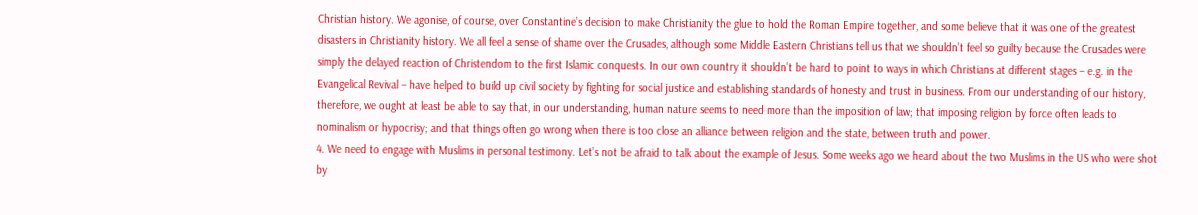Christian history. We agonise, of course, over Constantine’s decision to make Christianity the glue to hold the Roman Empire together, and some believe that it was one of the greatest disasters in Christianity history. We all feel a sense of shame over the Crusades, although some Middle Eastern Christians tell us that we shouldn’t feel so guilty because the Crusades were simply the delayed reaction of Christendom to the first Islamic conquests. In our own country it shouldn’t be hard to point to ways in which Christians at different stages – e.g. in the Evangelical Revival – have helped to build up civil society by fighting for social justice and establishing standards of honesty and trust in business. From our understanding of our history, therefore, we ought at least be able to say that, in our understanding, human nature seems to need more than the imposition of law; that imposing religion by force often leads to nominalism or hypocrisy; and that things often go wrong when there is too close an alliance between religion and the state, between truth and power.
4. We need to engage with Muslims in personal testimony. Let’s not be afraid to talk about the example of Jesus. Some weeks ago we heard about the two Muslims in the US who were shot by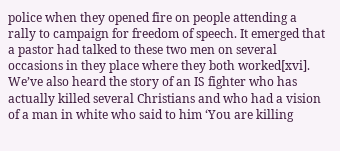police when they opened fire on people attending a rally to campaign for freedom of speech. It emerged that a pastor had talked to these two men on several occasions in they place where they both worked[xvi]. We’ve also heard the story of an IS fighter who has actually killed several Christians and who had a vision of a man in white who said to him ‘You are killing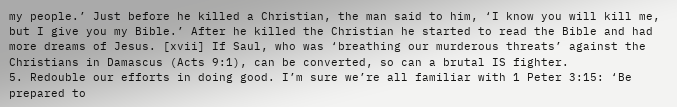my people.’ Just before he killed a Christian, the man said to him, ‘I know you will kill me, but I give you my Bible.’ After he killed the Christian he started to read the Bible and had more dreams of Jesus. [xvii] If Saul, who was ‘breathing our murderous threats’ against the Christians in Damascus (Acts 9:1), can be converted, so can a brutal IS fighter.
5. Redouble our efforts in doing good. I’m sure we’re all familiar with 1 Peter 3:15: ‘Be prepared to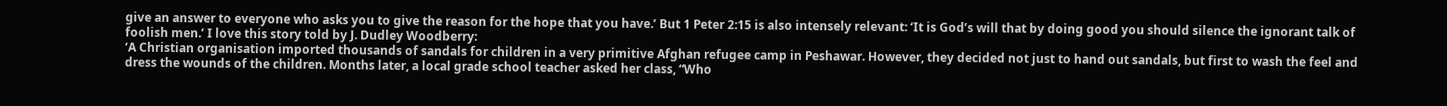give an answer to everyone who asks you to give the reason for the hope that you have.’ But 1 Peter 2:15 is also intensely relevant: ‘It is God’s will that by doing good you should silence the ignorant talk of foolish men.’ I love this story told by J. Dudley Woodberry:
‘A Christian organisation imported thousands of sandals for children in a very primitive Afghan refugee camp in Peshawar. However, they decided not just to hand out sandals, but first to wash the feel and dress the wounds of the children. Months later, a local grade school teacher asked her class, “Who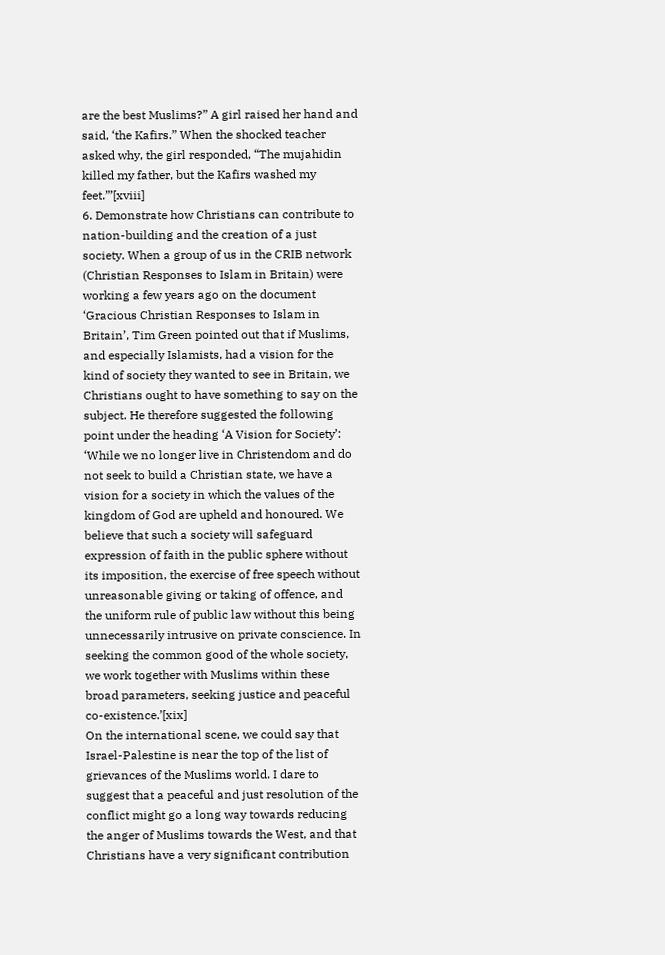are the best Muslims?” A girl raised her hand and said, ‘the Kafirs.” When the shocked teacher asked why, the girl responded, “The mujahidin killed my father, but the Kafirs washed my feet.”’[xviii]
6. Demonstrate how Christians can contribute to nation-building and the creation of a just society. When a group of us in the CRIB network (Christian Responses to Islam in Britain) were working a few years ago on the document ‘Gracious Christian Responses to Islam in Britain’, Tim Green pointed out that if Muslims, and especially Islamists, had a vision for the kind of society they wanted to see in Britain, we Christians ought to have something to say on the subject. He therefore suggested the following point under the heading ‘A Vision for Society’:
‘While we no longer live in Christendom and do not seek to build a Christian state, we have a vision for a society in which the values of the kingdom of God are upheld and honoured. We believe that such a society will safeguard expression of faith in the public sphere without its imposition, the exercise of free speech without unreasonable giving or taking of offence, and the uniform rule of public law without this being unnecessarily intrusive on private conscience. In seeking the common good of the whole society, we work together with Muslims within these broad parameters, seeking justice and peaceful co-existence.’[xix]
On the international scene, we could say that Israel-Palestine is near the top of the list of grievances of the Muslims world. I dare to suggest that a peaceful and just resolution of the conflict might go a long way towards reducing the anger of Muslims towards the West, and that Christians have a very significant contribution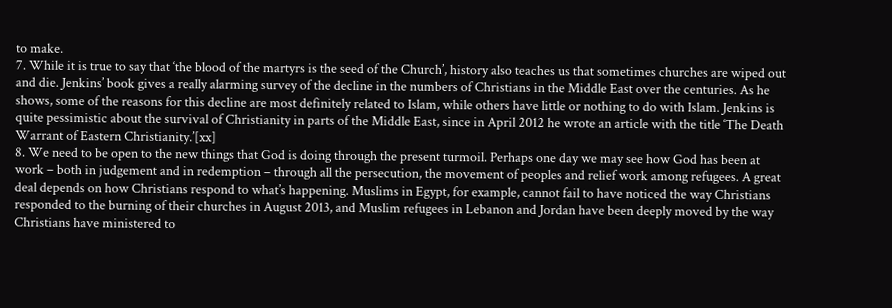to make.
7. While it is true to say that ‘the blood of the martyrs is the seed of the Church’, history also teaches us that sometimes churches are wiped out and die. Jenkins’ book gives a really alarming survey of the decline in the numbers of Christians in the Middle East over the centuries. As he shows, some of the reasons for this decline are most definitely related to Islam, while others have little or nothing to do with Islam. Jenkins is quite pessimistic about the survival of Christianity in parts of the Middle East, since in April 2012 he wrote an article with the title ‘The Death Warrant of Eastern Christianity.’[xx]
8. We need to be open to the new things that God is doing through the present turmoil. Perhaps one day we may see how God has been at work – both in judgement and in redemption – through all the persecution, the movement of peoples and relief work among refugees. A great deal depends on how Christians respond to what’s happening. Muslims in Egypt, for example, cannot fail to have noticed the way Christians responded to the burning of their churches in August 2013, and Muslim refugees in Lebanon and Jordan have been deeply moved by the way Christians have ministered to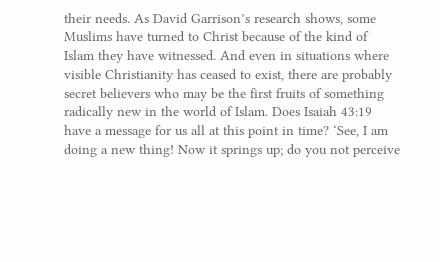their needs. As David Garrison’s research shows, some Muslims have turned to Christ because of the kind of Islam they have witnessed. And even in situations where visible Christianity has ceased to exist, there are probably secret believers who may be the first fruits of something radically new in the world of Islam. Does Isaiah 43:19 have a message for us all at this point in time? ‘See, I am doing a new thing! Now it springs up; do you not perceive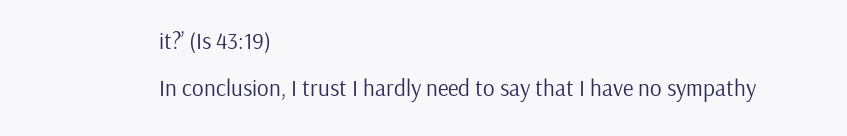it?’ (Is 43:19)
In conclusion, I trust I hardly need to say that I have no sympathy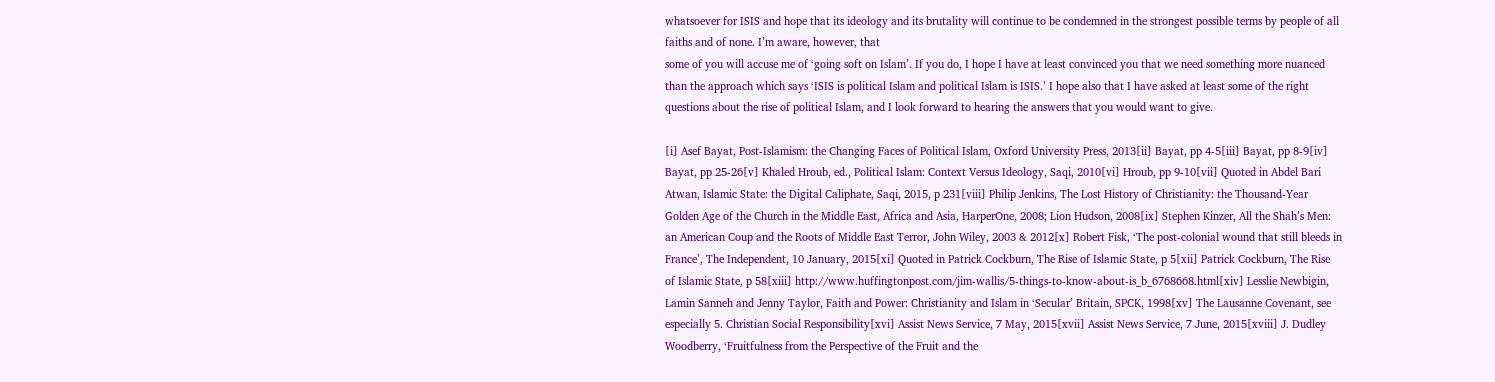whatsoever for ISIS and hope that its ideology and its brutality will continue to be condemned in the strongest possible terms by people of all faiths and of none. I’m aware, however, that
some of you will accuse me of ‘going soft on Islam’. If you do, I hope I have at least convinced you that we need something more nuanced than the approach which says ‘ISIS is political Islam and political Islam is ISIS.’ I hope also that I have asked at least some of the right questions about the rise of political Islam, and I look forward to hearing the answers that you would want to give.

[i] Asef Bayat, Post-Islamism: the Changing Faces of Political Islam, Oxford University Press, 2013[ii] Bayat, pp 4-5[iii] Bayat, pp 8-9[iv] Bayat, pp 25-26[v] Khaled Hroub, ed., Political Islam: Context Versus Ideology, Saqi, 2010[vi] Hroub, pp 9-10[vii] Quoted in Abdel Bari Atwan, Islamic State: the Digital Caliphate, Saqi, 2015, p 231[viii] Philip Jenkins, The Lost History of Christianity: the Thousand-Year Golden Age of the Church in the Middle East, Africa and Asia, HarperOne, 2008; Lion Hudson, 2008[ix] Stephen Kinzer, All the Shah’s Men: an American Coup and the Roots of Middle East Terror, John Wiley, 2003 & 2012[x] Robert Fisk, ‘The post-colonial wound that still bleeds in France’, The Independent, 10 January, 2015[xi] Quoted in Patrick Cockburn, The Rise of Islamic State, p 5[xii] Patrick Cockburn, The Rise of Islamic State, p 58[xiii] http://www.huffingtonpost.com/jim-wallis/5-things-to-know-about-is_b_6768668.html[xiv] Lesslie Newbigin, Lamin Sanneh and Jenny Taylor, Faith and Power: Christianity and Islam in ‘Secular’ Britain, SPCK, 1998[xv] The Lausanne Covenant, see especially 5. Christian Social Responsibility[xvi] Assist News Service, 7 May, 2015[xvii] Assist News Service, 7 June, 2015[xviii] J. Dudley Woodberry, ‘Fruitfulness from the Perspective of the Fruit and the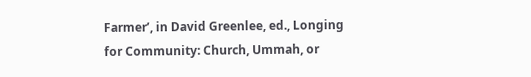Farmer’, in David Greenlee, ed., Longing for Community: Church, Ummah, or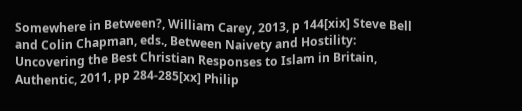Somewhere in Between?, William Carey, 2013, p 144[xix] Steve Bell and Colin Chapman, eds., Between Naivety and Hostility: Uncovering the Best Christian Responses to Islam in Britain, Authentic, 2011, pp 284-285[xx] Philip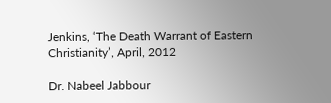Jenkins, ‘The Death Warrant of Eastern Christianity’, April, 2012

Dr. Nabeel Jabbour